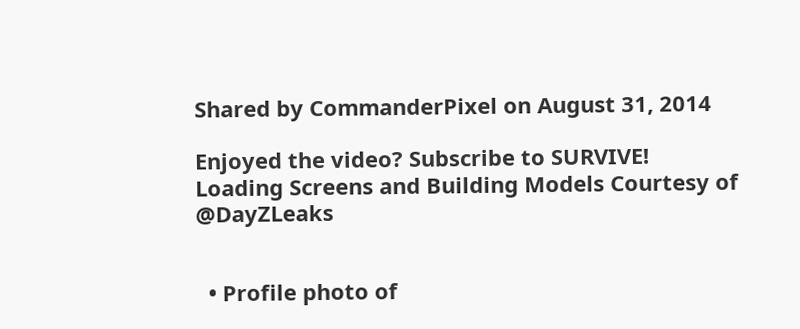Shared by CommanderPixel on August 31, 2014

Enjoyed the video? Subscribe to SURVIVE!
Loading Screens and Building Models Courtesy of @DayZLeaks


  • Profile photo of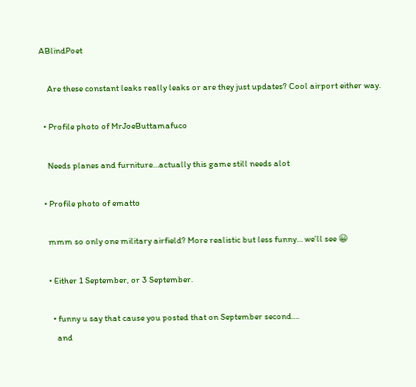ABlindPoet

    Are these constant leaks really leaks or are they just updates? Cool airport either way.

  • Profile photo of MrJoeButtamafuco

    Needs planes and furniture…actually this game still needs alot

  • Profile photo of ematto

    mmm so only one military airfield? More realistic but less funny… we’ll see 😀

    • Either 1 September, or 3 September.

      • funny u say that cause you posted that on September second….
        and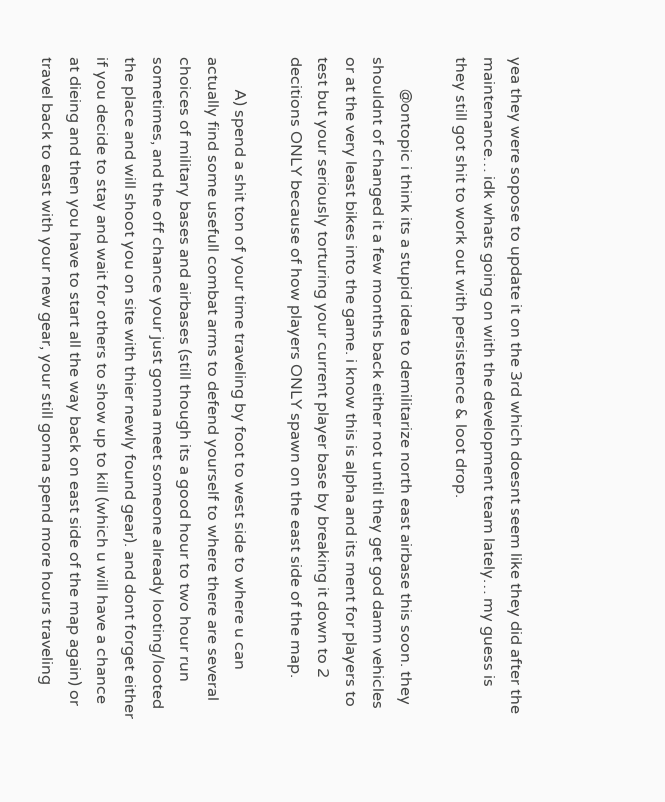yea they were sopose to update it on the 3rd which doesnt seem like they did after the maintenance… idk whats going on with the development team lately… my guess is they still got shit to work out with persistence & loot drop.

        @ontopic i think its a stupid idea to demilitarize north east airbase this soon. they shouldnt of changed it a few months back either not until they get god damn vehicles or at the very least bikes into the game. i know this is alpha and its ment for players to test but your seriously torturing your current player base by breaking it down to 2 decitions ONLY because of how players ONLY spawn on the east side of the map.

        A) spend a shit ton of your time traveling by foot to west side to where u can actually find some usefull combat arms to defend yourself to where there are several choices of military bases and airbases (still though its a good hour to two hour run sometimes, and the off chance your just gonna meet someone already looting/looted the place and will shoot you on site with thier newly found gear). and dont forget either if you decide to stay and wait for others to show up to kill (which u will have a chance at dieing and then you have to start all the way back on east side of the map again) or travel back to east with your new gear, your still gonna spend more hours traveling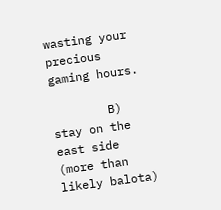wasting your precious gaming hours.

        B) stay on the east side (more than likely balota)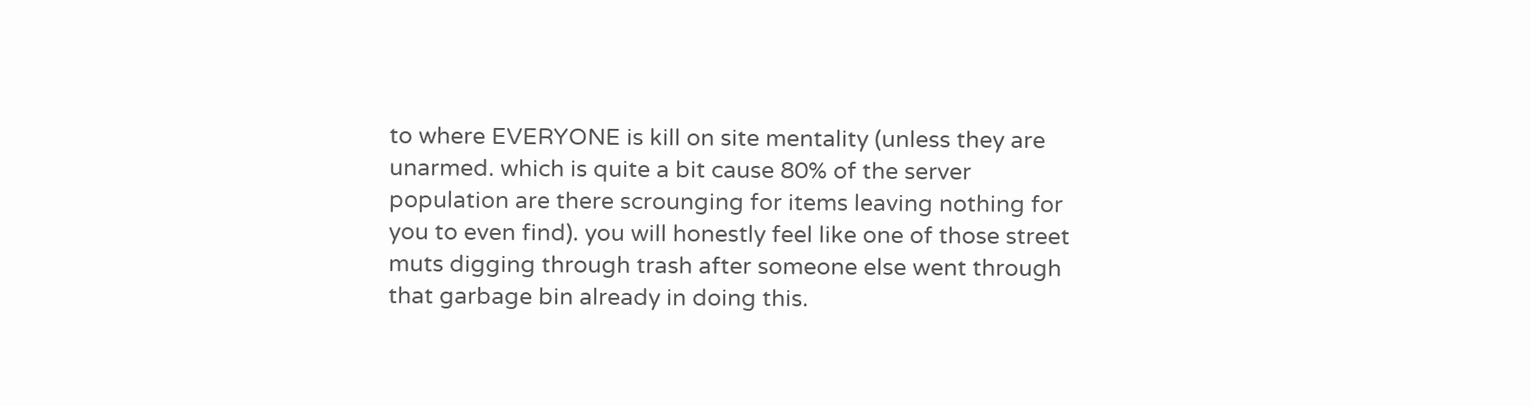to where EVERYONE is kill on site mentality (unless they are unarmed. which is quite a bit cause 80% of the server population are there scrounging for items leaving nothing for you to even find). you will honestly feel like one of those street muts digging through trash after someone else went through that garbage bin already in doing this.